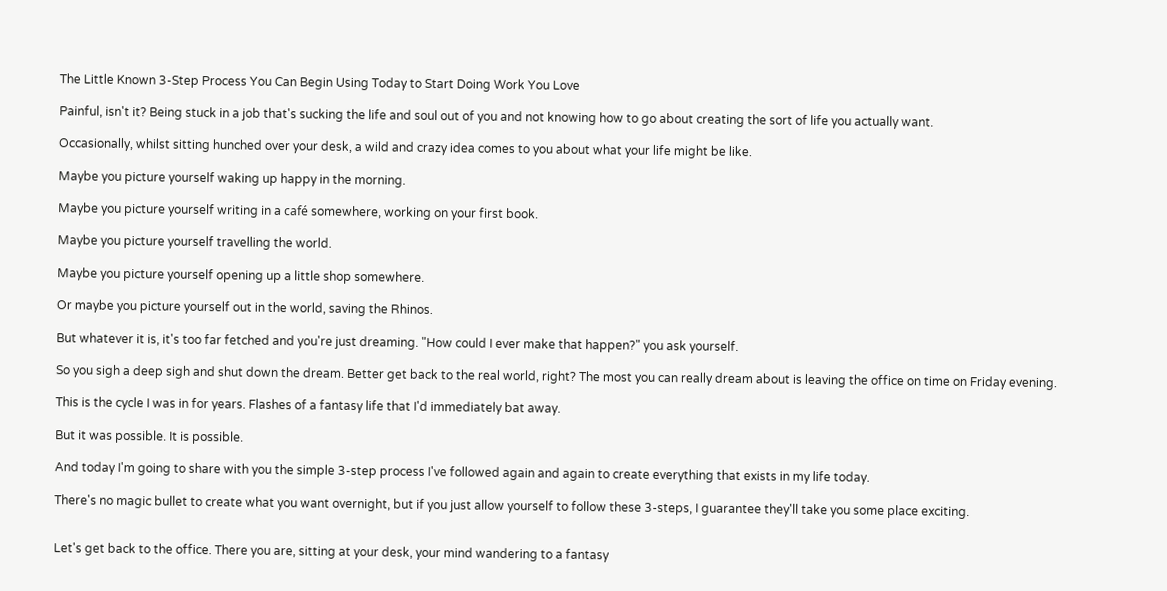The Little Known 3-Step Process You Can Begin Using Today to Start Doing Work You Love

Painful, isn't it? Being stuck in a job that's sucking the life and soul out of you and not knowing how to go about creating the sort of life you actually want.

Occasionally, whilst sitting hunched over your desk, a wild and crazy idea comes to you about what your life might be like.

Maybe you picture yourself waking up happy in the morning.

Maybe you picture yourself writing in a café somewhere, working on your first book.

Maybe you picture yourself travelling the world.

Maybe you picture yourself opening up a little shop somewhere.

Or maybe you picture yourself out in the world, saving the Rhinos.

But whatever it is, it's too far fetched and you're just dreaming. "How could I ever make that happen?" you ask yourself.

So you sigh a deep sigh and shut down the dream. Better get back to the real world, right? The most you can really dream about is leaving the office on time on Friday evening.

This is the cycle I was in for years. Flashes of a fantasy life that I'd immediately bat away.

But it was possible. It is possible.

And today I'm going to share with you the simple 3-step process I've followed again and again to create everything that exists in my life today.

There's no magic bullet to create what you want overnight, but if you just allow yourself to follow these 3-steps, I guarantee they'll take you some place exciting.


Let's get back to the office. There you are, sitting at your desk, your mind wandering to a fantasy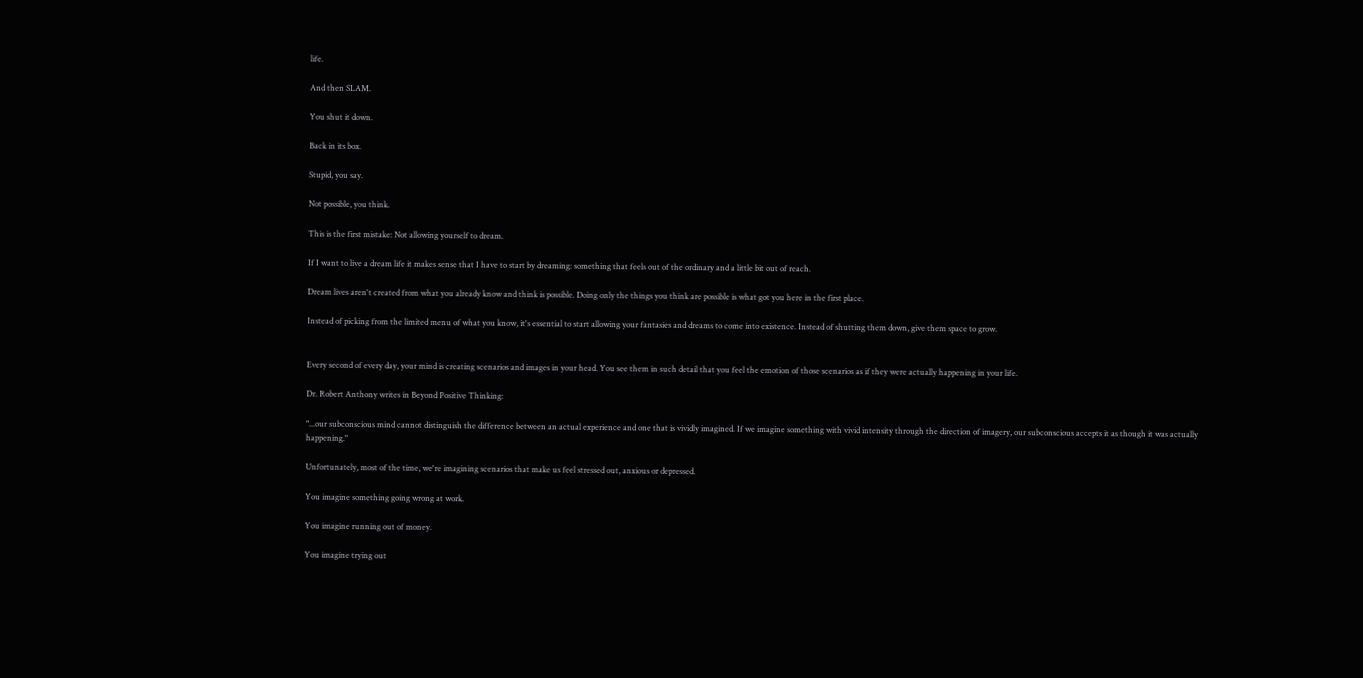life.

And then SLAM.

You shut it down.

Back in its box.

Stupid, you say.

Not possible, you think.

This is the first mistake: Not allowing yourself to dream.

If I want to live a dream life it makes sense that I have to start by dreaming: something that feels out of the ordinary and a little bit out of reach.

Dream lives aren't created from what you already know and think is possible. Doing only the things you think are possible is what got you here in the first place.

Instead of picking from the limited menu of what you know, it's essential to start allowing your fantasies and dreams to come into existence. Instead of shutting them down, give them space to grow.


Every second of every day, your mind is creating scenarios and images in your head. You see them in such detail that you feel the emotion of those scenarios as if they were actually happening in your life.

Dr. Robert Anthony writes in Beyond Positive Thinking:

"...our subconscious mind cannot distinguish the difference between an actual experience and one that is vividly imagined. If we imagine something with vivid intensity through the direction of imagery, our subconscious accepts it as though it was actually happening."

Unfortunately, most of the time, we're imagining scenarios that make us feel stressed out, anxious or depressed.

You imagine something going wrong at work.

You imagine running out of money.

You imagine trying out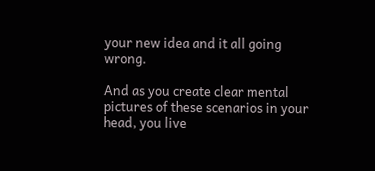your new idea and it all going wrong.

And as you create clear mental pictures of these scenarios in your head, you live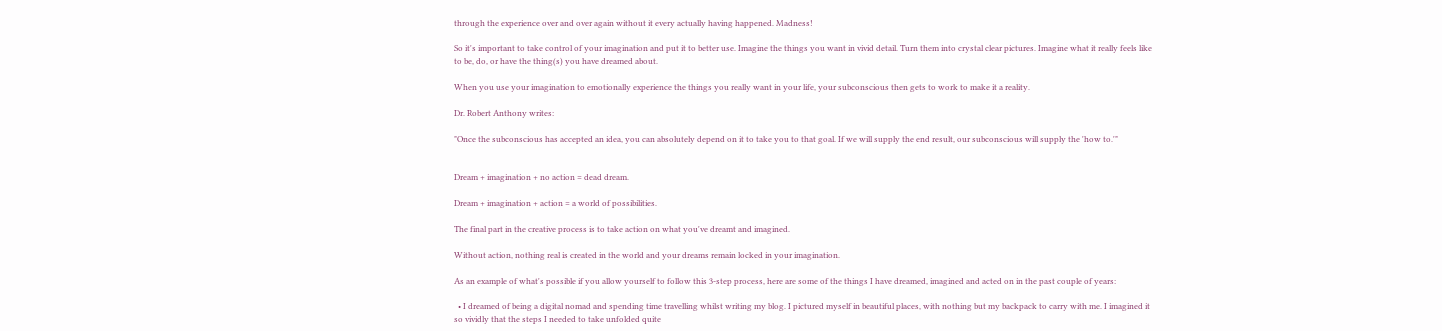through the experience over and over again without it every actually having happened. Madness!

So it's important to take control of your imagination and put it to better use. Imagine the things you want in vivid detail. Turn them into crystal clear pictures. Imagine what it really feels like to be, do, or have the thing(s) you have dreamed about.

When you use your imagination to emotionally experience the things you really want in your life, your subconscious then gets to work to make it a reality.

Dr. Robert Anthony writes:

"Once the subconscious has accepted an idea, you can absolutely depend on it to take you to that goal. If we will supply the end result, our subconscious will supply the 'how to.'"


Dream + imagination + no action = dead dream.

Dream + imagination + action = a world of possibilities.

The final part in the creative process is to take action on what you've dreamt and imagined.

Without action, nothing real is created in the world and your dreams remain locked in your imagination.

As an example of what's possible if you allow yourself to follow this 3-step process, here are some of the things I have dreamed, imagined and acted on in the past couple of years:

  • I dreamed of being a digital nomad and spending time travelling whilst writing my blog. I pictured myself in beautiful places, with nothing but my backpack to carry with me. I imagined it so vividly that the steps I needed to take unfolded quite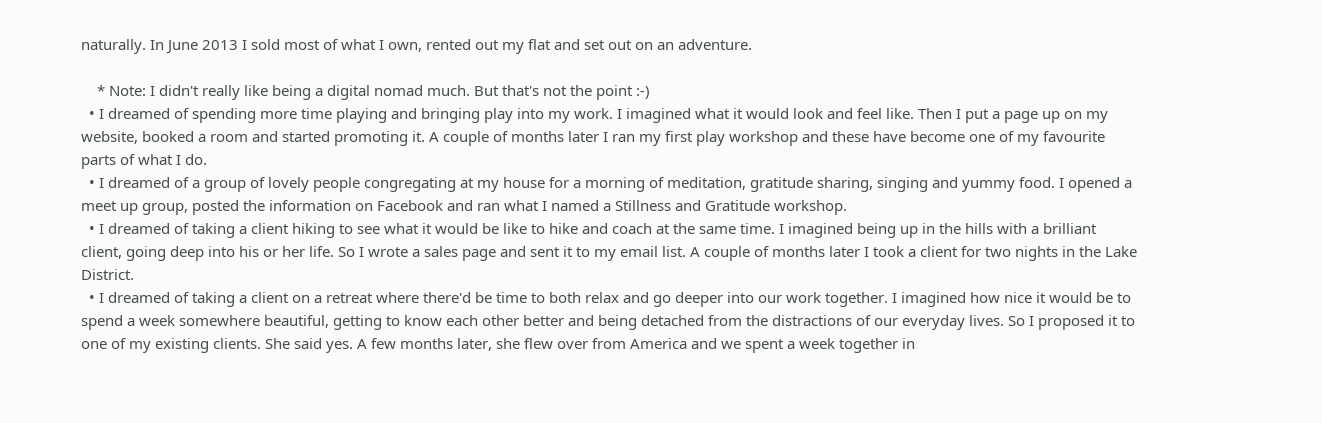naturally. In June 2013 I sold most of what I own, rented out my flat and set out on an adventure.

    * Note: I didn't really like being a digital nomad much. But that's not the point :-)
  • I dreamed of spending more time playing and bringing play into my work. I imagined what it would look and feel like. Then I put a page up on my website, booked a room and started promoting it. A couple of months later I ran my first play workshop and these have become one of my favourite parts of what I do.
  • I dreamed of a group of lovely people congregating at my house for a morning of meditation, gratitude sharing, singing and yummy food. I opened a meet up group, posted the information on Facebook and ran what I named a Stillness and Gratitude workshop.
  • I dreamed of taking a client hiking to see what it would be like to hike and coach at the same time. I imagined being up in the hills with a brilliant client, going deep into his or her life. So I wrote a sales page and sent it to my email list. A couple of months later I took a client for two nights in the Lake District.
  • I dreamed of taking a client on a retreat where there'd be time to both relax and go deeper into our work together. I imagined how nice it would be to spend a week somewhere beautiful, getting to know each other better and being detached from the distractions of our everyday lives. So I proposed it to one of my existing clients. She said yes. A few months later, she flew over from America and we spent a week together in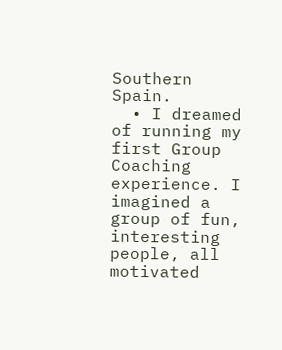Southern Spain.
  • I dreamed of running my first Group Coaching experience. I imagined a group of fun, interesting people, all motivated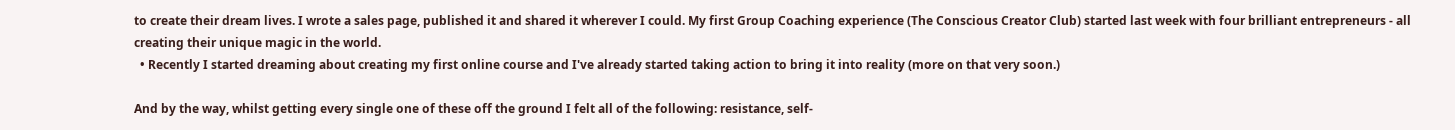to create their dream lives. I wrote a sales page, published it and shared it wherever I could. My first Group Coaching experience (The Conscious Creator Club) started last week with four brilliant entrepreneurs - all creating their unique magic in the world.
  • Recently I started dreaming about creating my first online course and I've already started taking action to bring it into reality (more on that very soon.)

And by the way, whilst getting every single one of these off the ground I felt all of the following: resistance, self-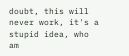doubt, this will never work, it's a stupid idea, who am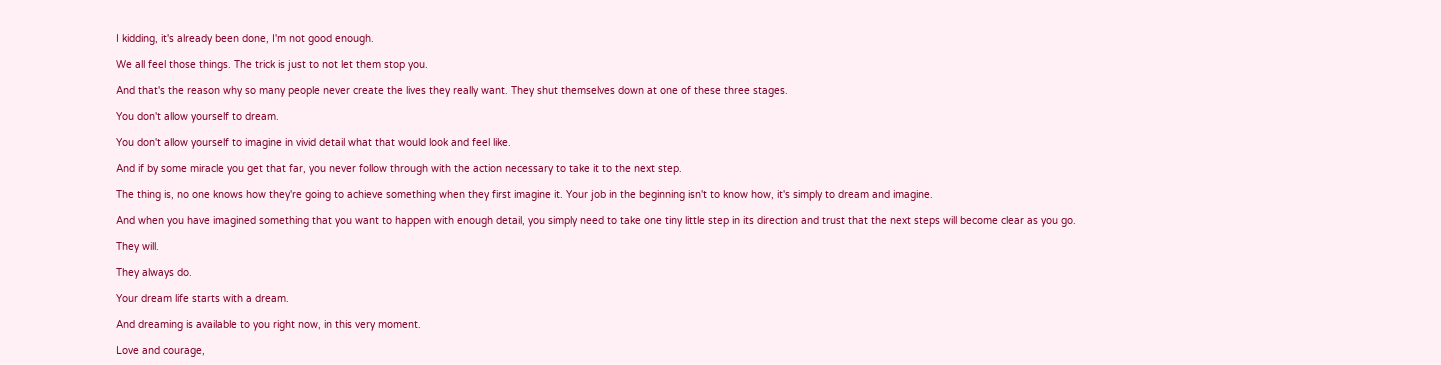I kidding, it's already been done, I'm not good enough.

We all feel those things. The trick is just to not let them stop you.

And that's the reason why so many people never create the lives they really want. They shut themselves down at one of these three stages.

You don't allow yourself to dream.

You don't allow yourself to imagine in vivid detail what that would look and feel like.

And if by some miracle you get that far, you never follow through with the action necessary to take it to the next step.

The thing is, no one knows how they're going to achieve something when they first imagine it. Your job in the beginning isn't to know how, it's simply to dream and imagine.

And when you have imagined something that you want to happen with enough detail, you simply need to take one tiny little step in its direction and trust that the next steps will become clear as you go.

They will.

They always do.

Your dream life starts with a dream.

And dreaming is available to you right now, in this very moment.

Love and courage,